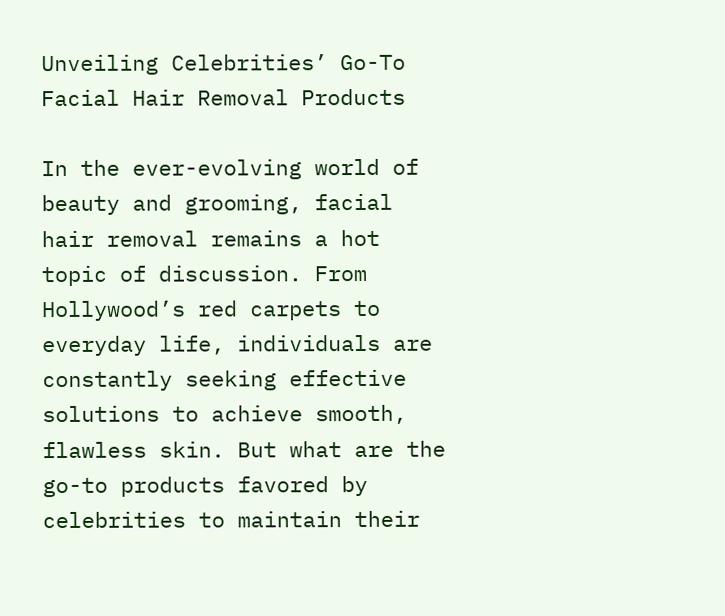Unveiling Celebrities’ Go-To Facial Hair Removal Products

In the ever-evolving world of beauty and grooming, facial hair removal remains a hot topic of discussion. From Hollywood’s red carpets to everyday life, individuals are constantly seeking effective solutions to achieve smooth, flawless skin. But what are the go-to products favored by celebrities to maintain their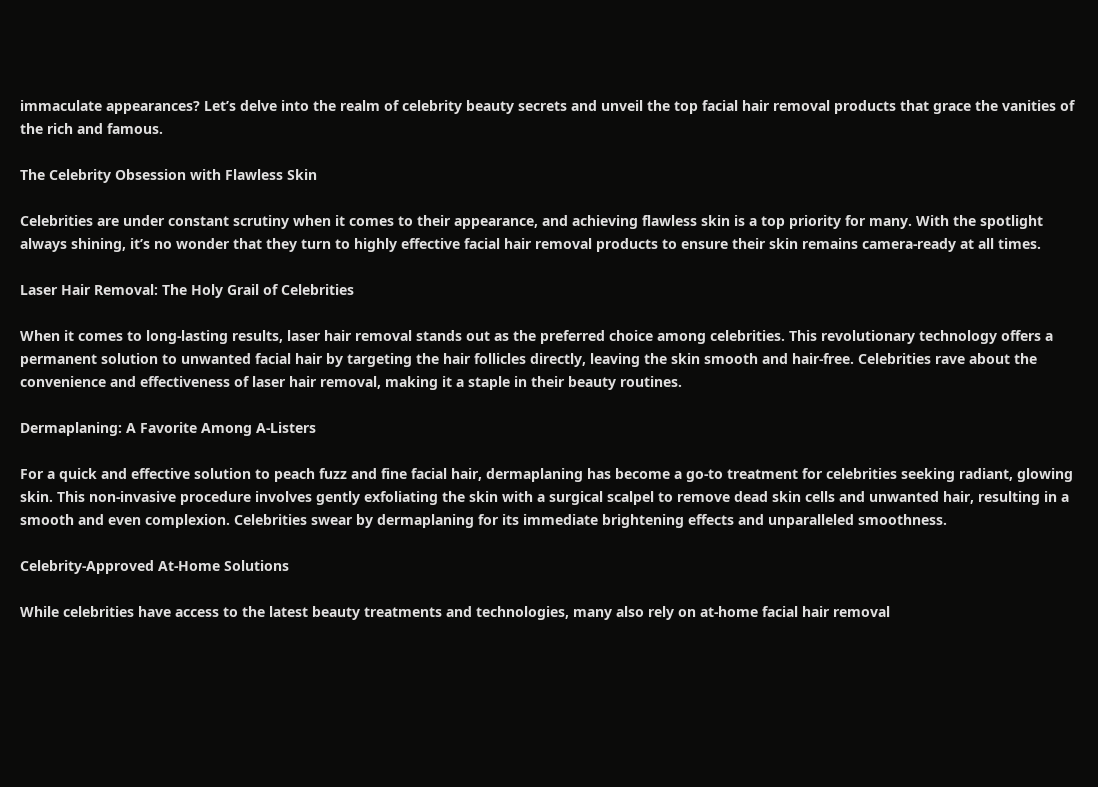immaculate appearances? Let’s delve into the realm of celebrity beauty secrets and unveil the top facial hair removal products that grace the vanities of the rich and famous.

The Celebrity Obsession with Flawless Skin

Celebrities are under constant scrutiny when it comes to their appearance, and achieving flawless skin is a top priority for many. With the spotlight always shining, it’s no wonder that they turn to highly effective facial hair removal products to ensure their skin remains camera-ready at all times.

Laser Hair Removal: The Holy Grail of Celebrities

When it comes to long-lasting results, laser hair removal stands out as the preferred choice among celebrities. This revolutionary technology offers a permanent solution to unwanted facial hair by targeting the hair follicles directly, leaving the skin smooth and hair-free. Celebrities rave about the convenience and effectiveness of laser hair removal, making it a staple in their beauty routines.

Dermaplaning: A Favorite Among A-Listers

For a quick and effective solution to peach fuzz and fine facial hair, dermaplaning has become a go-to treatment for celebrities seeking radiant, glowing skin. This non-invasive procedure involves gently exfoliating the skin with a surgical scalpel to remove dead skin cells and unwanted hair, resulting in a smooth and even complexion. Celebrities swear by dermaplaning for its immediate brightening effects and unparalleled smoothness.

Celebrity-Approved At-Home Solutions

While celebrities have access to the latest beauty treatments and technologies, many also rely on at-home facial hair removal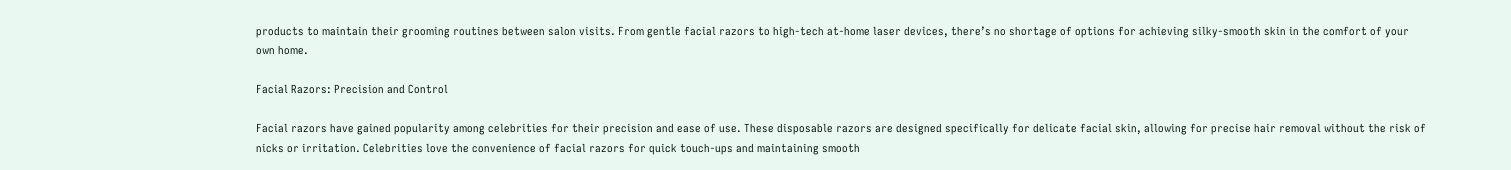products to maintain their grooming routines between salon visits. From gentle facial razors to high-tech at-home laser devices, there’s no shortage of options for achieving silky-smooth skin in the comfort of your own home.

Facial Razors: Precision and Control

Facial razors have gained popularity among celebrities for their precision and ease of use. These disposable razors are designed specifically for delicate facial skin, allowing for precise hair removal without the risk of nicks or irritation. Celebrities love the convenience of facial razors for quick touch-ups and maintaining smooth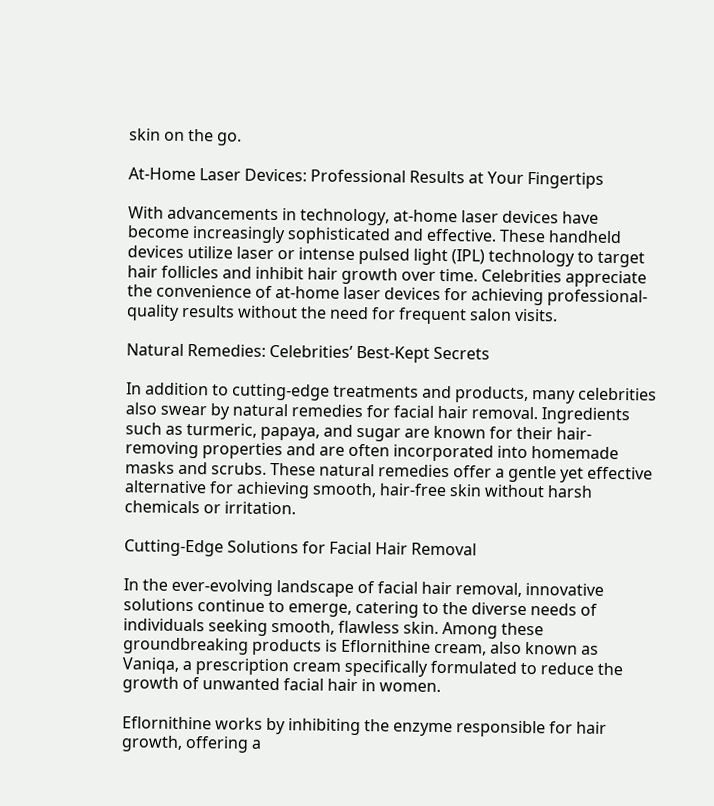skin on the go.

At-Home Laser Devices: Professional Results at Your Fingertips

With advancements in technology, at-home laser devices have become increasingly sophisticated and effective. These handheld devices utilize laser or intense pulsed light (IPL) technology to target hair follicles and inhibit hair growth over time. Celebrities appreciate the convenience of at-home laser devices for achieving professional-quality results without the need for frequent salon visits.

Natural Remedies: Celebrities’ Best-Kept Secrets

In addition to cutting-edge treatments and products, many celebrities also swear by natural remedies for facial hair removal. Ingredients such as turmeric, papaya, and sugar are known for their hair-removing properties and are often incorporated into homemade masks and scrubs. These natural remedies offer a gentle yet effective alternative for achieving smooth, hair-free skin without harsh chemicals or irritation.

Cutting-Edge Solutions for Facial Hair Removal

In the ever-evolving landscape of facial hair removal, innovative solutions continue to emerge, catering to the diverse needs of individuals seeking smooth, flawless skin. Among these groundbreaking products is Eflornithine cream, also known as Vaniqa, a prescription cream specifically formulated to reduce the growth of unwanted facial hair in women.

Eflornithine works by inhibiting the enzyme responsible for hair growth, offering a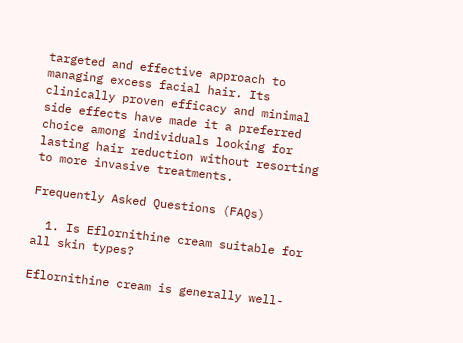targeted and effective approach to managing excess facial hair. Its clinically proven efficacy and minimal side effects have made it a preferred choice among individuals looking for lasting hair reduction without resorting to more invasive treatments.

Frequently Asked Questions (FAQs)

  1. Is Eflornithine cream suitable for all skin types?

Eflornithine cream is generally well-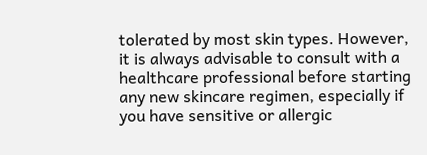tolerated by most skin types. However, it is always advisable to consult with a healthcare professional before starting any new skincare regimen, especially if you have sensitive or allergic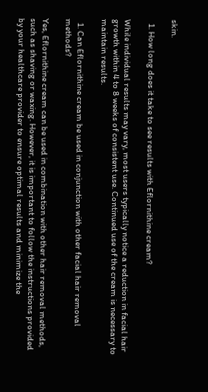skin.

  1. How long does it take to see results with Eflornithine cream?

While individual results may vary, most users typically notice a reduction in facial hair growth within 4 to 8 weeks of consistent use. Continued use of the cream is necessary to maintain results.

  1. Can Eflornithine cream be used in conjunction with other facial hair removal methods?

Yes, Eflornithine cream can be used in combination with other hair removal methods, such as shaving or waxing. However, it is important to follow the instructions provided by your healthcare provider to ensure optimal results and minimize the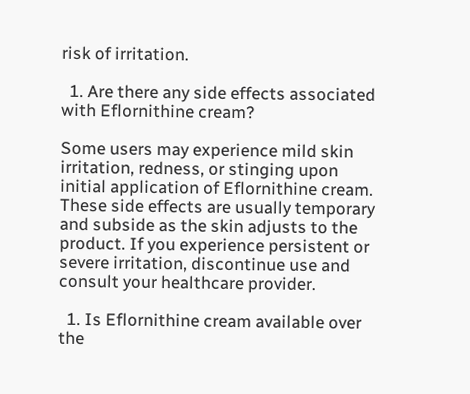risk of irritation.

  1. Are there any side effects associated with Eflornithine cream?

Some users may experience mild skin irritation, redness, or stinging upon initial application of Eflornithine cream. These side effects are usually temporary and subside as the skin adjusts to the product. If you experience persistent or severe irritation, discontinue use and consult your healthcare provider.

  1. Is Eflornithine cream available over the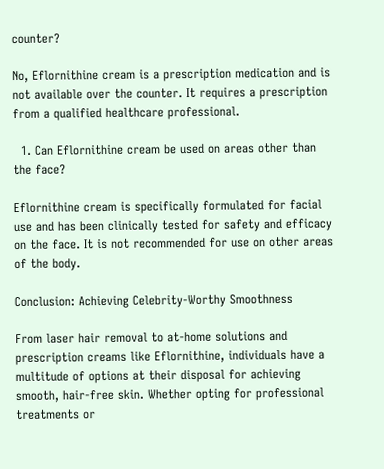counter?

No, Eflornithine cream is a prescription medication and is not available over the counter. It requires a prescription from a qualified healthcare professional.

  1. Can Eflornithine cream be used on areas other than the face?

Eflornithine cream is specifically formulated for facial use and has been clinically tested for safety and efficacy on the face. It is not recommended for use on other areas of the body.

Conclusion: Achieving Celebrity-Worthy Smoothness

From laser hair removal to at-home solutions and prescription creams like Eflornithine, individuals have a multitude of options at their disposal for achieving smooth, hair-free skin. Whether opting for professional treatments or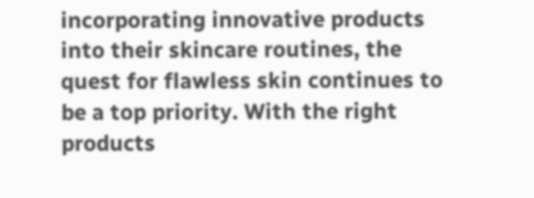incorporating innovative products into their skincare routines, the quest for flawless skin continues to be a top priority. With the right products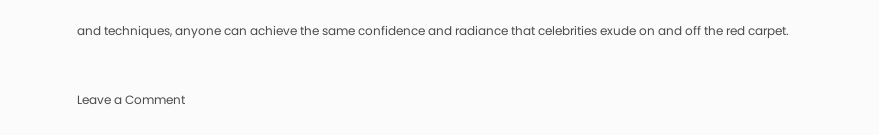and techniques, anyone can achieve the same confidence and radiance that celebrities exude on and off the red carpet.


Leave a Comment